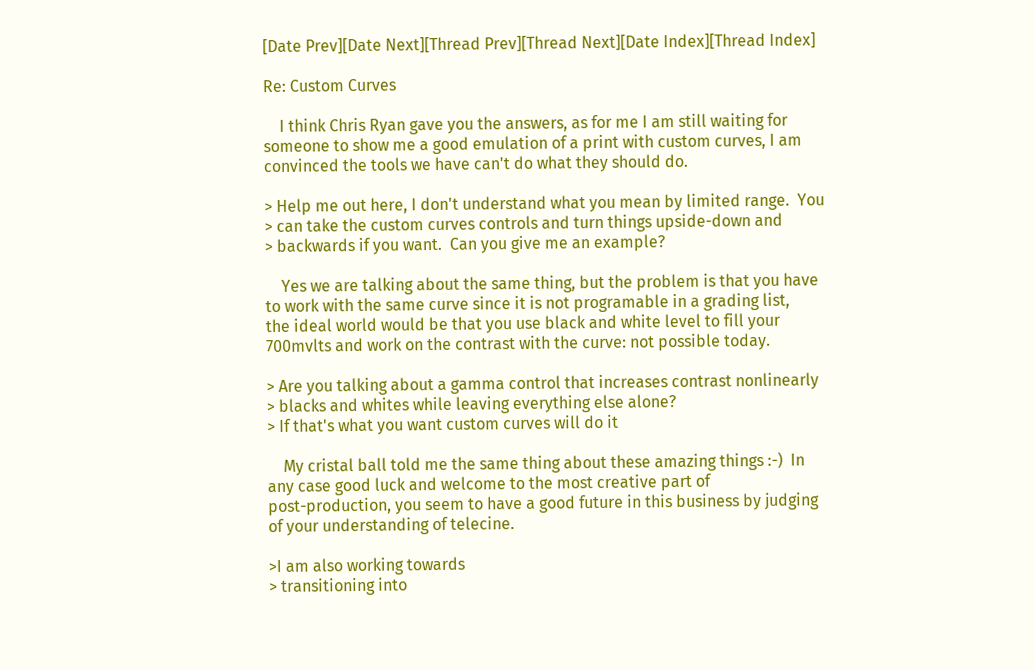[Date Prev][Date Next][Thread Prev][Thread Next][Date Index][Thread Index]

Re: Custom Curves

    I think Chris Ryan gave you the answers, as for me I am still waiting for
someone to show me a good emulation of a print with custom curves, I am
convinced the tools we have can't do what they should do.

> Help me out here, I don't understand what you mean by limited range.  You
> can take the custom curves controls and turn things upside-down and
> backwards if you want.  Can you give me an example?

    Yes we are talking about the same thing, but the problem is that you have
to work with the same curve since it is not programable in a grading list,
the ideal world would be that you use black and white level to fill your
700mvlts and work on the contrast with the curve: not possible today.

> Are you talking about a gamma control that increases contrast nonlinearly
> blacks and whites while leaving everything else alone?
> If that's what you want custom curves will do it

    My cristal ball told me the same thing about these amazing things :-)  In
any case good luck and welcome to the most creative part of
post-production, you seem to have a good future in this business by judging
of your understanding of telecine.

>I am also working towards
> transitioning into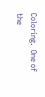Coloring.  One of the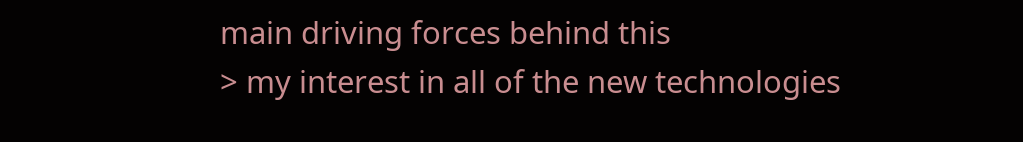main driving forces behind this
> my interest in all of the new technologies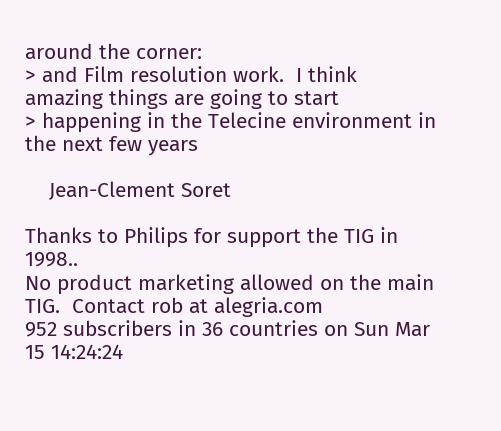around the corner:
> and Film resolution work.  I think amazing things are going to start
> happening in the Telecine environment in the next few years

    Jean-Clement Soret

Thanks to Philips for support the TIG in 1998..
No product marketing allowed on the main TIG.  Contact rob at alegria.com
952 subscribers in 36 countries on Sun Mar 15 14:24:24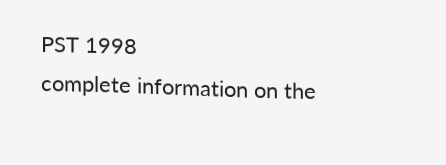PST 1998
complete information on the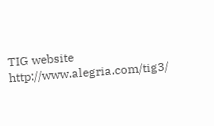TIG website http://www.alegria.com/tig3/